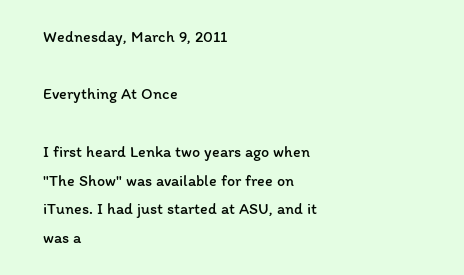Wednesday, March 9, 2011

Everything At Once

I first heard Lenka two years ago when "The Show" was available for free on iTunes. I had just started at ASU, and it was a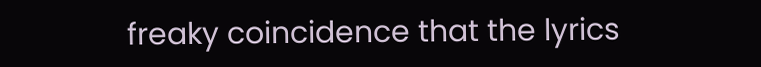freaky coincidence that the lyrics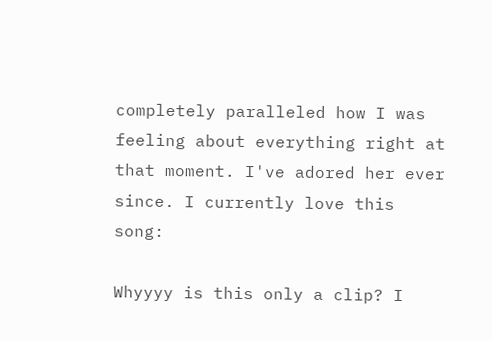completely paralleled how I was feeling about everything right at that moment. I've adored her ever since. I currently love this song:

Whyyyy is this only a clip? I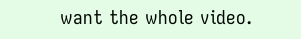want the whole video.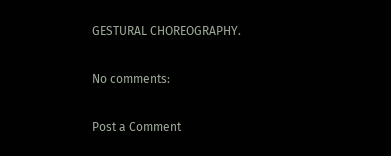GESTURAL CHOREOGRAPHY.

No comments:

Post a Comment